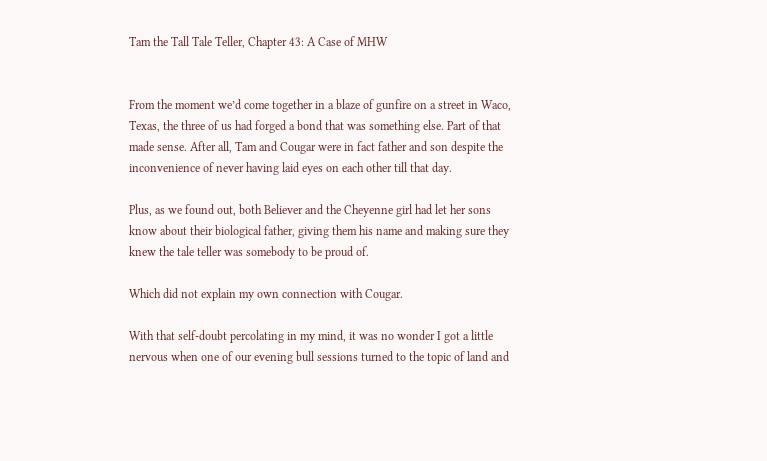Tam the Tall Tale Teller, Chapter 43: A Case of MHW


From the moment we’d come together in a blaze of gunfire on a street in Waco, Texas, the three of us had forged a bond that was something else. Part of that made sense. After all, Tam and Cougar were in fact father and son despite the inconvenience of never having laid eyes on each other till that day.

Plus, as we found out, both Believer and the Cheyenne girl had let her sons know about their biological father, giving them his name and making sure they knew the tale teller was somebody to be proud of.

Which did not explain my own connection with Cougar.

With that self-doubt percolating in my mind, it was no wonder I got a little nervous when one of our evening bull sessions turned to the topic of land and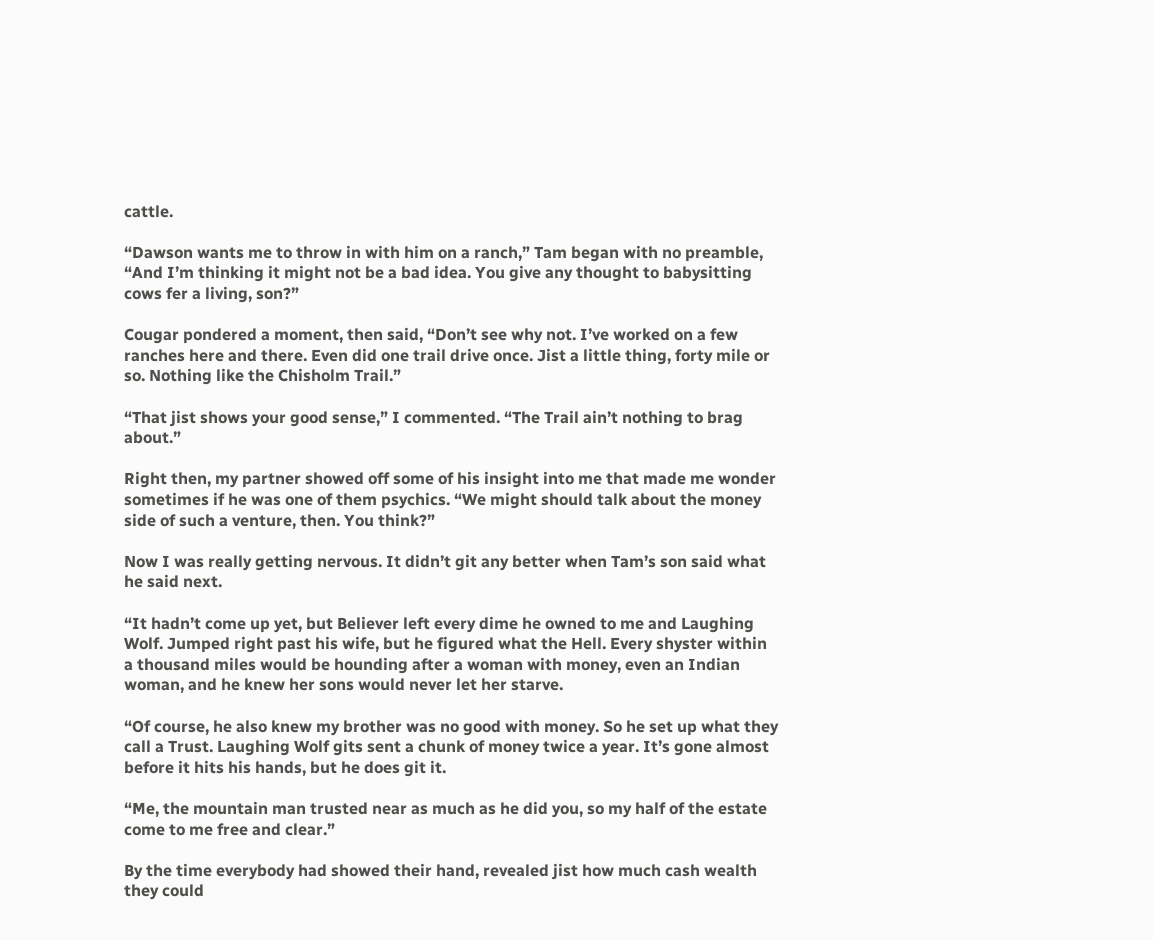cattle.

“Dawson wants me to throw in with him on a ranch,” Tam began with no preamble, “And I’m thinking it might not be a bad idea. You give any thought to babysitting cows fer a living, son?”

Cougar pondered a moment, then said, “Don’t see why not. I’ve worked on a few ranches here and there. Even did one trail drive once. Jist a little thing, forty mile or so. Nothing like the Chisholm Trail.”

“That jist shows your good sense,” I commented. “The Trail ain’t nothing to brag about.”

Right then, my partner showed off some of his insight into me that made me wonder sometimes if he was one of them psychics. “We might should talk about the money side of such a venture, then. You think?”

Now I was really getting nervous. It didn’t git any better when Tam’s son said what he said next.

“It hadn’t come up yet, but Believer left every dime he owned to me and Laughing Wolf. Jumped right past his wife, but he figured what the Hell. Every shyster within a thousand miles would be hounding after a woman with money, even an Indian woman, and he knew her sons would never let her starve.

“Of course, he also knew my brother was no good with money. So he set up what they call a Trust. Laughing Wolf gits sent a chunk of money twice a year. It’s gone almost before it hits his hands, but he does git it.

“Me, the mountain man trusted near as much as he did you, so my half of the estate come to me free and clear.”

By the time everybody had showed their hand, revealed jist how much cash wealth they could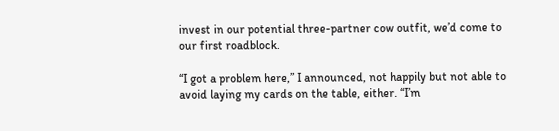invest in our potential three-partner cow outfit, we’d come to our first roadblock.

“I got a problem here,” I announced, not happily but not able to avoid laying my cards on the table, either. “I’m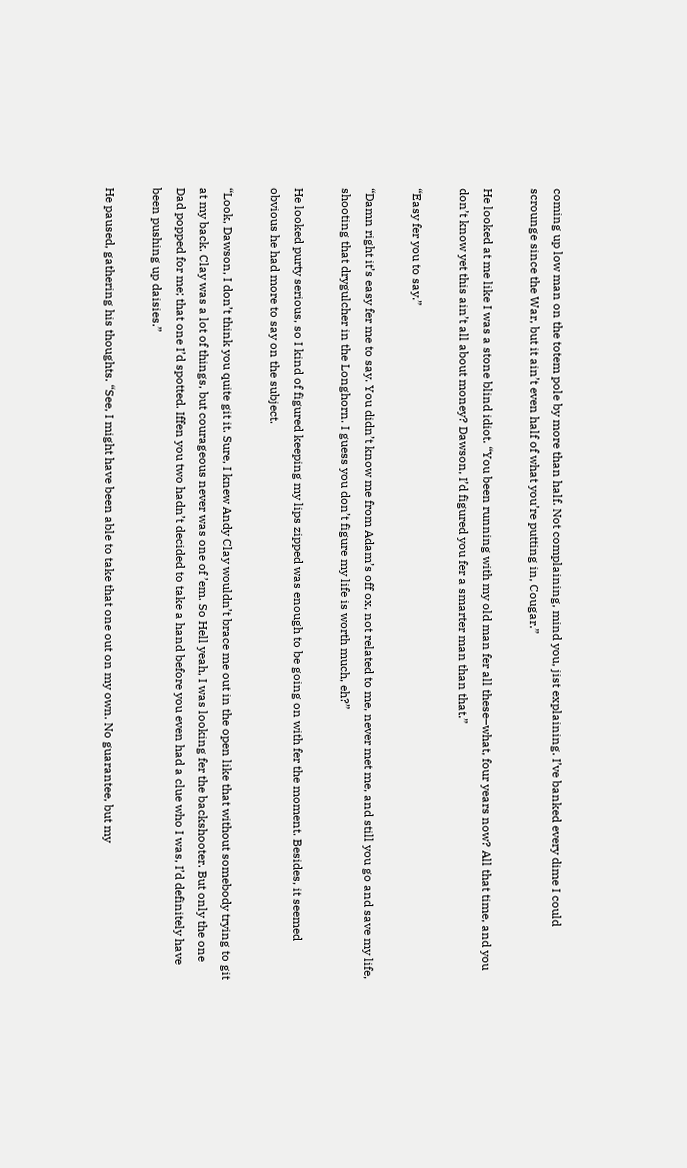coming up low man on the totem pole by more than half. Not complaining, mind you, jist explaining. I’ve banked every dime I could scrounge since the War, but it ain’t even half of what you’re putting in, Cougar.”

He looked at me like I was a stone blind idiot. “You been running with my old man fer all these–what, four years now? All that time, and you don’t know yet this ain’t all about money? Dawson, I’d figured you fer a smarter man than that.”

“Easy fer you to say.”

“Damn right it’s easy fer me to say. You didn’t know me from Adam’s off ox, not related to me, never met me, and still you go and save my life, shooting that drygulcher in the Longhorn. I guess you don’t figure my life is worth much, eh?”

He looked purty serious, so I kind of figured keeping my lips zipped was enough to be going on with fer the moment. Besides, it seemed obvious he had more to say on the subject.

“Look, Dawson, I don’t think you quite git it. Sure, I knew Andy Clay wouldn’t brace me out in the open like that without somebody trying to git at my back. Clay was a lot of things, but courageous never was one of ’em. So Hell yeah, I was looking fer the backshooter. But only the one Dad popped for me; that one I’d spotted. Iffen you two hadn’t decided to take a hand before you even had a clue who I was, I’d definitely have been pushing up daisies.”

He paused, gathering his thoughts. “See, I might have been able to take that one out on my own. No guarantee, but my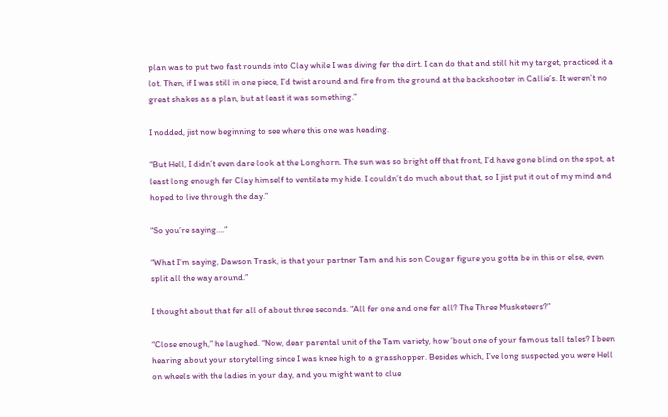plan was to put two fast rounds into Clay while I was diving fer the dirt. I can do that and still hit my target, practiced it a lot. Then, if I was still in one piece, I’d twist around and fire from the ground at the backshooter in Callie’s. It weren’t no great shakes as a plan, but at least it was something.”

I nodded, jist now beginning to see where this one was heading.

“But Hell, I didn’t even dare look at the Longhorn. The sun was so bright off that front, I’d have gone blind on the spot, at least long enough fer Clay himself to ventilate my hide. I couldn’t do much about that, so I jist put it out of my mind and hoped to live through the day.”

“So you’re saying….”

“What I’m saying, Dawson Trask, is that your partner Tam and his son Cougar figure you gotta be in this or else, even split all the way around.”

I thought about that fer all of about three seconds. “All fer one and one fer all? The Three Musketeers?”

“Close enough,” he laughed. “Now, dear parental unit of the Tam variety, how ’bout one of your famous tall tales? I been hearing about your storytelling since I was knee high to a grasshopper. Besides which, I’ve long suspected you were Hell on wheels with the ladies in your day, and you might want to clue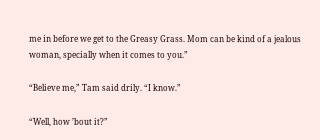me in before we get to the Greasy Grass. Mom can be kind of a jealous woman, specially when it comes to you.”

“Believe me,” Tam said drily. “I know.”

“Well, how ’bout it?”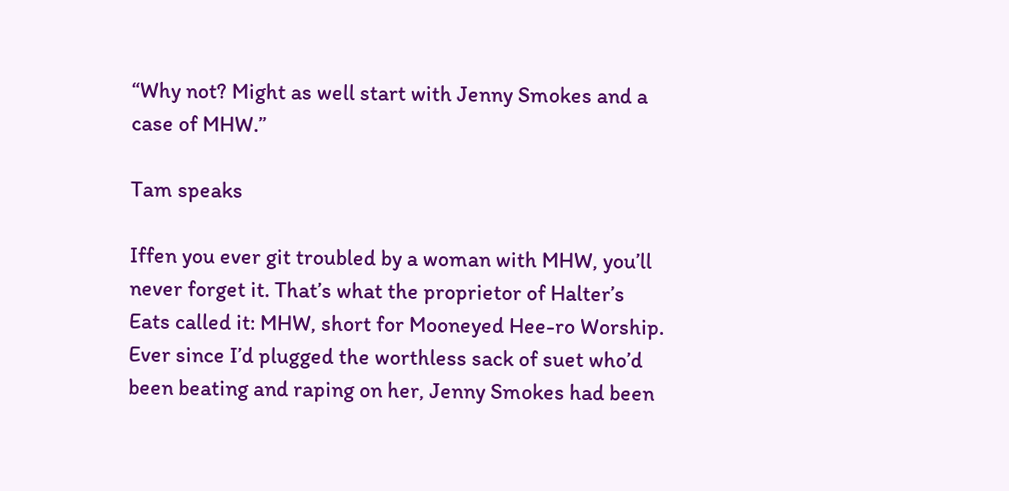“Why not? Might as well start with Jenny Smokes and a case of MHW.”

Tam speaks

Iffen you ever git troubled by a woman with MHW, you’ll never forget it. That’s what the proprietor of Halter’s Eats called it: MHW, short for Mooneyed Hee-ro Worship. Ever since I’d plugged the worthless sack of suet who’d been beating and raping on her, Jenny Smokes had been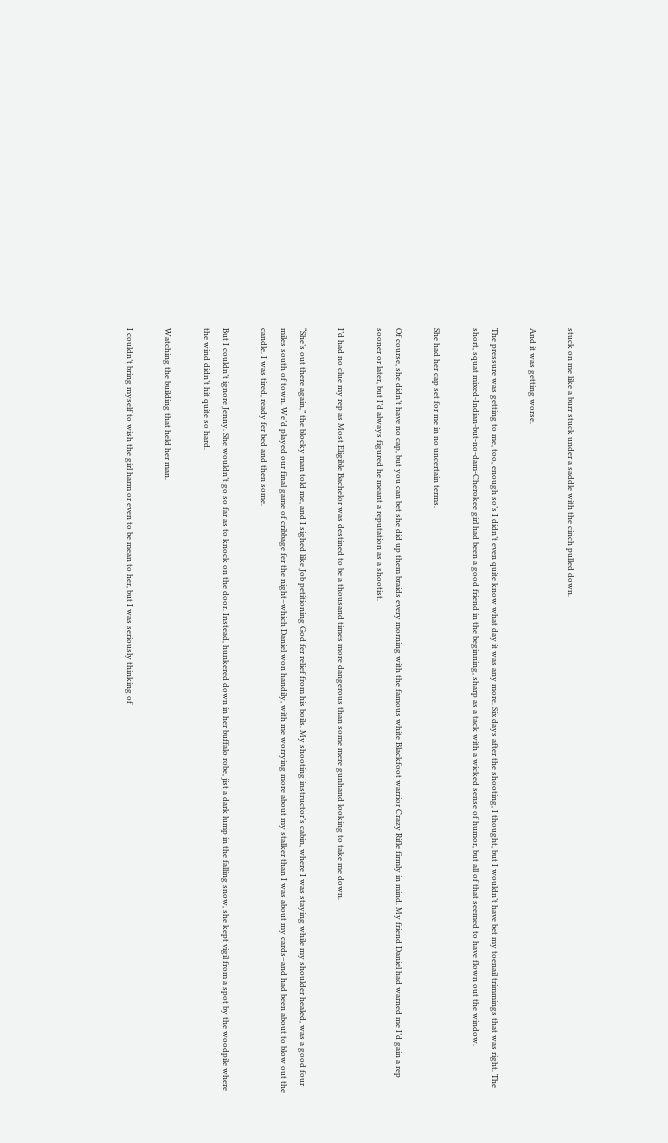stuck on me like a burr stuck under a saddle with the cinch pulled down.

And it was getting worse.

The pressure was getting to me, too, enough so’s I didn’t even quite know what day it was any more. Six days after the shooting, I thought, but I wouldn’t have bet my toenail trimmings that was right. The short, squat mixed-Indian-but-no-dam-Cherokee girl had been a good friend in the beginning, sharp as a tack with a wicked sense of humor, but all of that seemed to have flown out the window.

She had her cap set for me in no uncertain terms.

Of course, she didn’t have no cap, but you can bet she did up them braids every morning with the famous white Blackfoot warrior Crazy Rifle firmly in mind. My friend Daniel had warned me I’d gain a rep sooner or later, but I’d always figured he meant a reputation as a shootist.

I’d had no clue my rep as Most Eligible Bachelor was destined to be a thousand times more dangerous than some mere gunhand looking to take me down.

“She’s out there again,” the blocky man told me, and I sighed like Job petitioning God fer relief from his boils. My shooting instructor’s cabin, where I was staying while my shoulder healed, was a good four miles south of town. We’d played our final game of cribbage fer the night–which Daniel won handily, with me worrying more about my stalker than I was about my cards–and had been about to blow out the candle. I was tired, ready fer bed and then some.

But I couldn’t ignore Jenny. She wouldn’t go so far as to knock on the door. Instead, hunkered down in her buffalo robe, jist a dark lump in the falling snow, she kept vigil from a spot by the woodpile where the wind didn’t hit quite so hard.

Watching the building that held her man.

I couldn’t bring myself to wish the girl harm or even to be mean to her, but I was seriously thinking of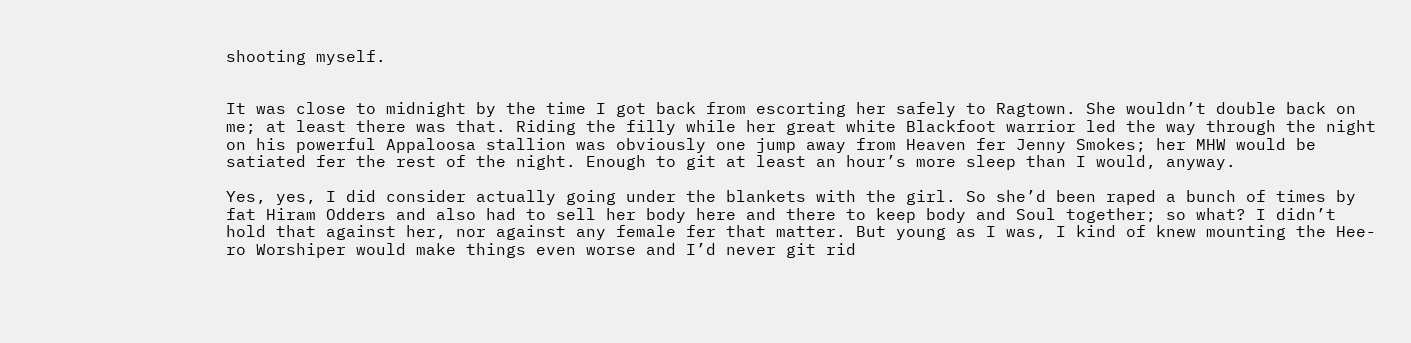shooting myself.


It was close to midnight by the time I got back from escorting her safely to Ragtown. She wouldn’t double back on me; at least there was that. Riding the filly while her great white Blackfoot warrior led the way through the night on his powerful Appaloosa stallion was obviously one jump away from Heaven fer Jenny Smokes; her MHW would be satiated fer the rest of the night. Enough to git at least an hour’s more sleep than I would, anyway.

Yes, yes, I did consider actually going under the blankets with the girl. So she’d been raped a bunch of times by fat Hiram Odders and also had to sell her body here and there to keep body and Soul together; so what? I didn’t hold that against her, nor against any female fer that matter. But young as I was, I kind of knew mounting the Hee-ro Worshiper would make things even worse and I’d never git rid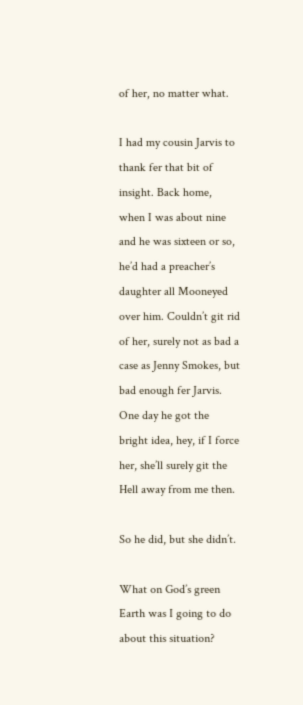of her, no matter what.

I had my cousin Jarvis to thank fer that bit of insight. Back home, when I was about nine and he was sixteen or so, he’d had a preacher’s daughter all Mooneyed over him. Couldn’t git rid of her, surely not as bad a case as Jenny Smokes, but bad enough fer Jarvis. One day he got the bright idea, hey, if I force her, she’ll surely git the Hell away from me then.

So he did, but she didn’t.

What on God’s green Earth was I going to do about this situation?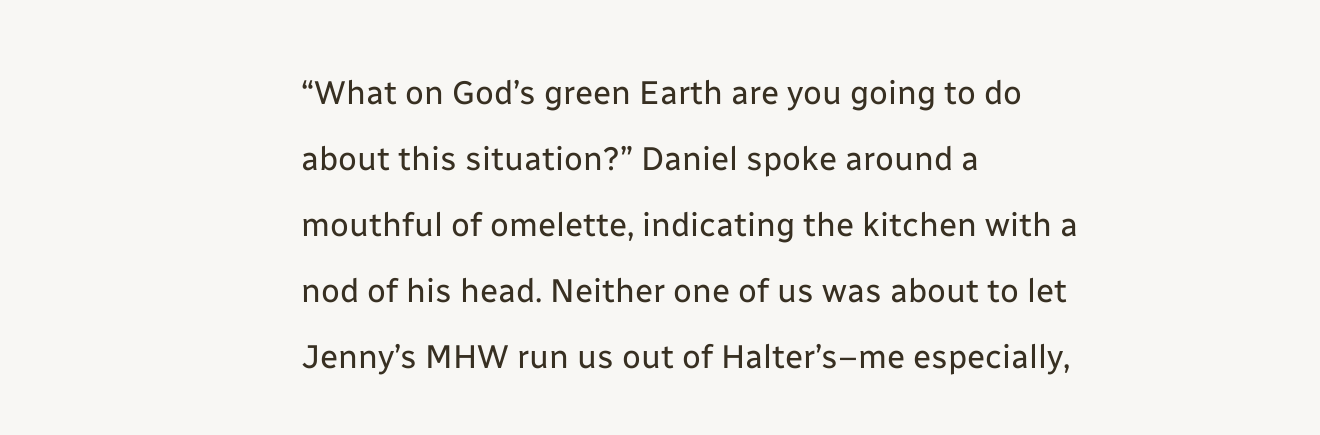“What on God’s green Earth are you going to do about this situation?” Daniel spoke around a mouthful of omelette, indicating the kitchen with a nod of his head. Neither one of us was about to let Jenny’s MHW run us out of Halter’s–me especially,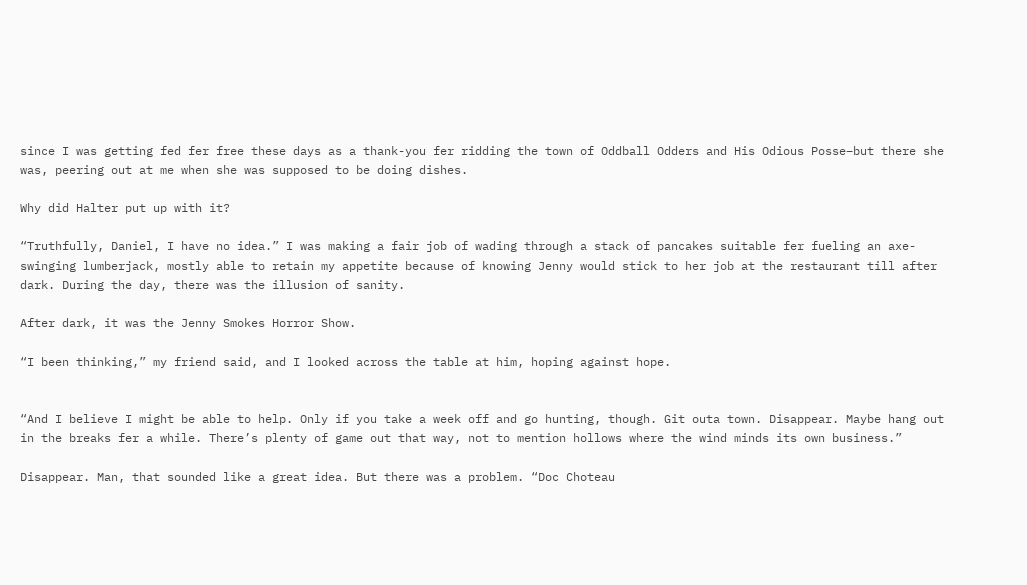since I was getting fed fer free these days as a thank-you fer ridding the town of Oddball Odders and His Odious Posse–but there she was, peering out at me when she was supposed to be doing dishes.

Why did Halter put up with it?

“Truthfully, Daniel, I have no idea.” I was making a fair job of wading through a stack of pancakes suitable fer fueling an axe-swinging lumberjack, mostly able to retain my appetite because of knowing Jenny would stick to her job at the restaurant till after dark. During the day, there was the illusion of sanity.

After dark, it was the Jenny Smokes Horror Show.

“I been thinking,” my friend said, and I looked across the table at him, hoping against hope.


“And I believe I might be able to help. Only if you take a week off and go hunting, though. Git outa town. Disappear. Maybe hang out in the breaks fer a while. There’s plenty of game out that way, not to mention hollows where the wind minds its own business.”

Disappear. Man, that sounded like a great idea. But there was a problem. “Doc Choteau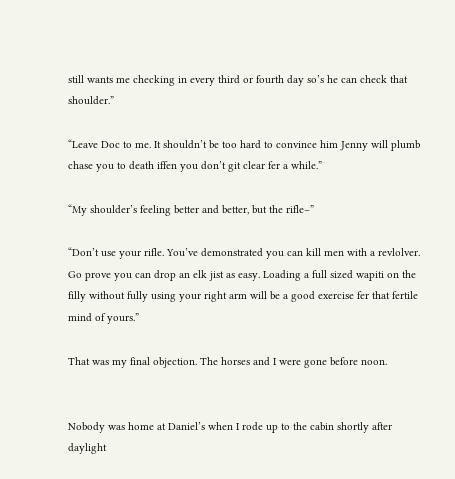still wants me checking in every third or fourth day so’s he can check that shoulder.”

“Leave Doc to me. It shouldn’t be too hard to convince him Jenny will plumb chase you to death iffen you don’t git clear fer a while.”

“My shoulder’s feeling better and better, but the rifle–”

“Don’t use your rifle. You’ve demonstrated you can kill men with a revlolver. Go prove you can drop an elk jist as easy. Loading a full sized wapiti on the filly without fully using your right arm will be a good exercise fer that fertile mind of yours.”

That was my final objection. The horses and I were gone before noon.


Nobody was home at Daniel’s when I rode up to the cabin shortly after daylight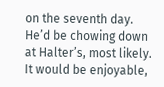on the seventh day. He’d be chowing down at Halter’s, most likely. It would be enjoyable,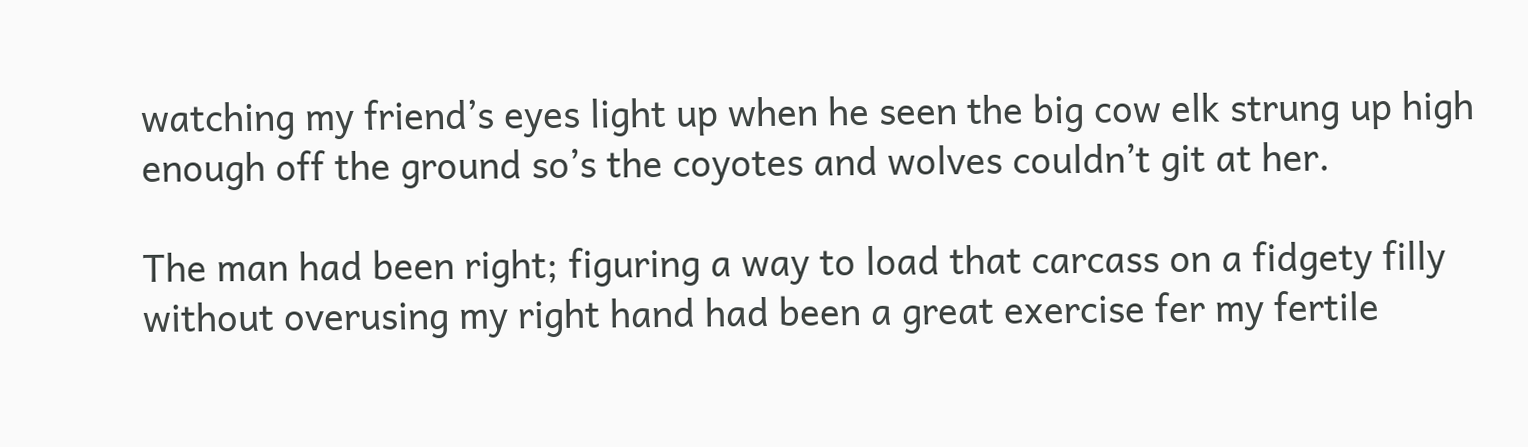watching my friend’s eyes light up when he seen the big cow elk strung up high enough off the ground so’s the coyotes and wolves couldn’t git at her.

The man had been right; figuring a way to load that carcass on a fidgety filly without overusing my right hand had been a great exercise fer my fertile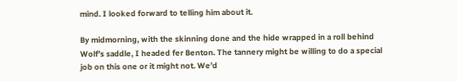mind. I looked forward to telling him about it.

By midmorning, with the skinning done and the hide wrapped in a roll behind Wolf’s saddle, I headed fer Benton. The tannery might be willing to do a special job on this one or it might not. We’d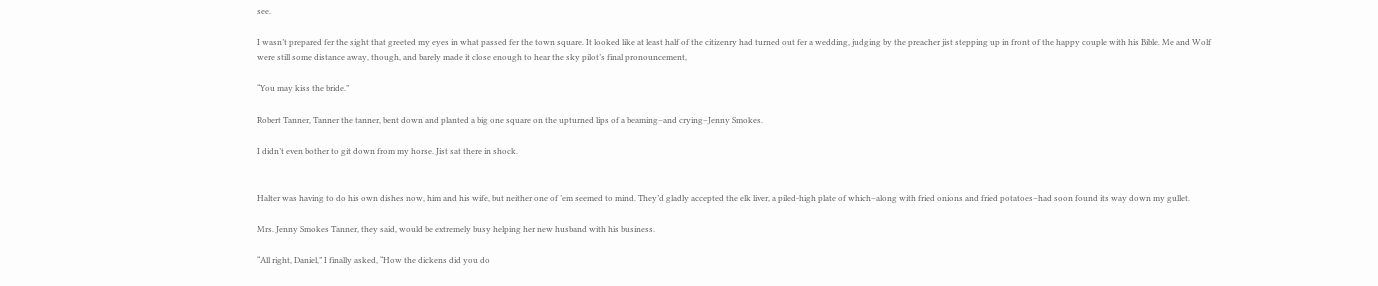see.

I wasn’t prepared fer the sight that greeted my eyes in what passed fer the town square. It looked like at least half of the citizenry had turned out fer a wedding, judging by the preacher jist stepping up in front of the happy couple with his Bible. Me and Wolf were still some distance away, though, and barely made it close enough to hear the sky pilot’s final pronouncement,

“You may kiss the bride.”

Robert Tanner, Tanner the tanner, bent down and planted a big one square on the upturned lips of a beaming–and crying–Jenny Smokes.

I didn’t even bother to git down from my horse. Jist sat there in shock.


Halter was having to do his own dishes now, him and his wife, but neither one of ’em seemed to mind. They’d gladly accepted the elk liver, a piled-high plate of which–along with fried onions and fried potatoes–had soon found its way down my gullet.

Mrs. Jenny Smokes Tanner, they said, would be extremely busy helping her new husband with his business.

“All right, Daniel,” I finally asked, “How the dickens did you do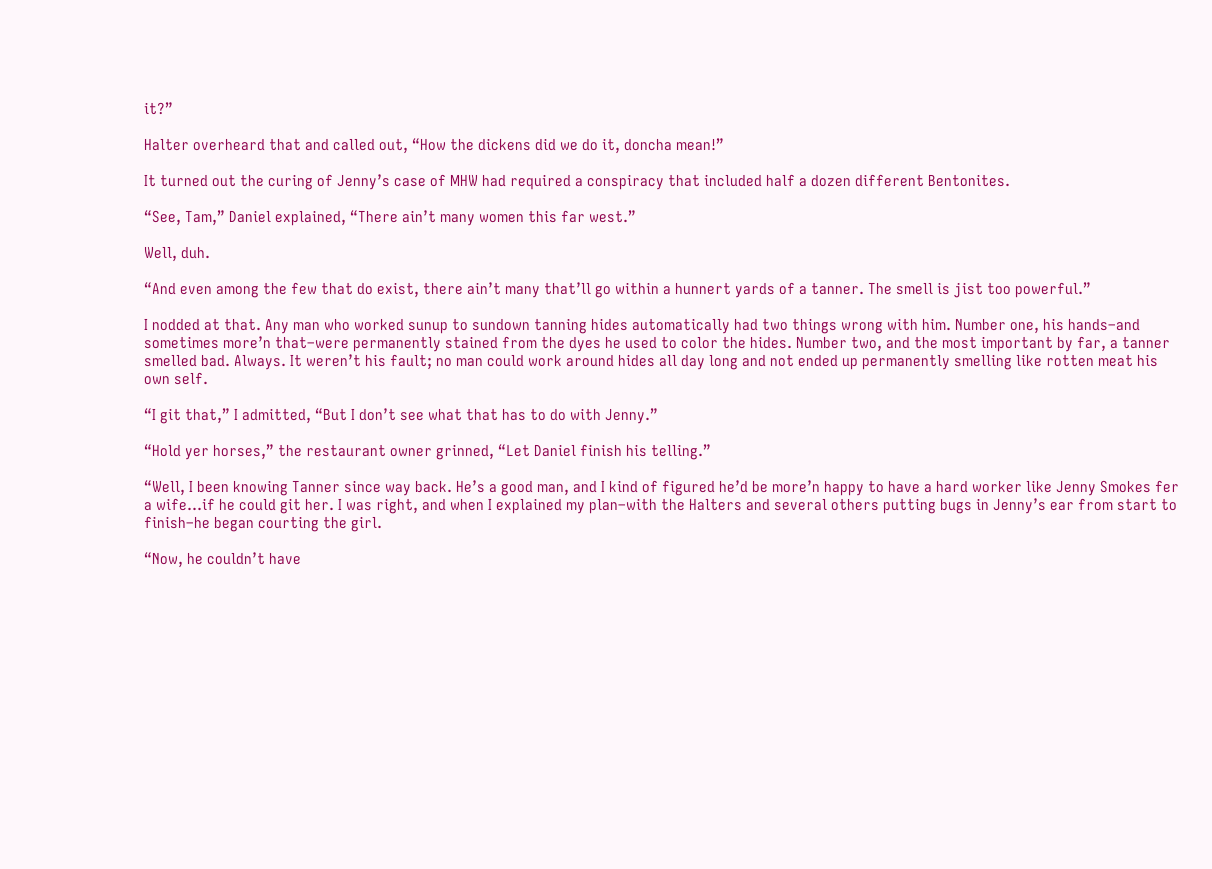it?”

Halter overheard that and called out, “How the dickens did we do it, doncha mean!”

It turned out the curing of Jenny’s case of MHW had required a conspiracy that included half a dozen different Bentonites.

“See, Tam,” Daniel explained, “There ain’t many women this far west.”

Well, duh.

“And even among the few that do exist, there ain’t many that’ll go within a hunnert yards of a tanner. The smell is jist too powerful.”

I nodded at that. Any man who worked sunup to sundown tanning hides automatically had two things wrong with him. Number one, his hands–and sometimes more’n that–were permanently stained from the dyes he used to color the hides. Number two, and the most important by far, a tanner smelled bad. Always. It weren’t his fault; no man could work around hides all day long and not ended up permanently smelling like rotten meat his own self.

“I git that,” I admitted, “But I don’t see what that has to do with Jenny.”

“Hold yer horses,” the restaurant owner grinned, “Let Daniel finish his telling.”

“Well, I been knowing Tanner since way back. He’s a good man, and I kind of figured he’d be more’n happy to have a hard worker like Jenny Smokes fer a wife…if he could git her. I was right, and when I explained my plan–with the Halters and several others putting bugs in Jenny’s ear from start to finish–he began courting the girl.

“Now, he couldn’t have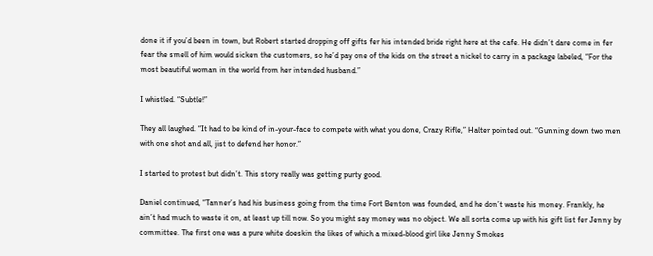done it if you’d been in town, but Robert started dropping off gifts fer his intended bride right here at the cafe. He didn’t dare come in fer fear the smell of him would sicken the customers, so he’d pay one of the kids on the street a nickel to carry in a package labeled, “For the most beautiful woman in the world from her intended husband.”

I whistled. “Subtle!”

They all laughed. “It had to be kind of in-your-face to compete with what you done, Crazy Rifle,” Halter pointed out. “Gunning down two men with one shot and all, jist to defend her honor.”

I started to protest but didn’t. This story really was getting purty good.

Daniel continued, “Tanner’s had his business going from the time Fort Benton was founded, and he don’t waste his money. Frankly, he ain’t had much to waste it on, at least up till now. So you might say money was no object. We all sorta come up with his gift list fer Jenny by committee. The first one was a pure white doeskin the likes of which a mixed-blood girl like Jenny Smokes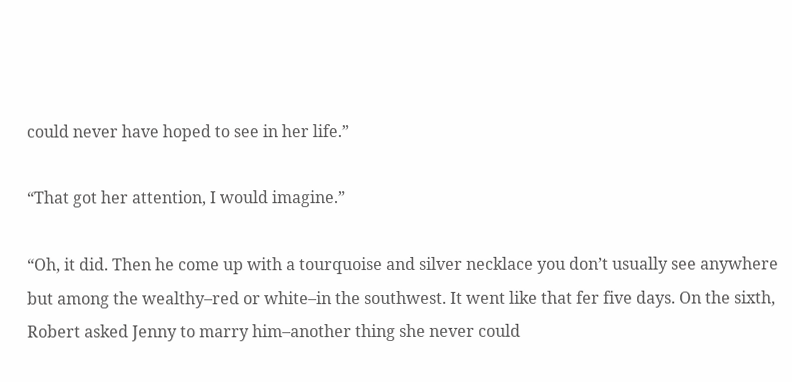could never have hoped to see in her life.”

“That got her attention, I would imagine.”

“Oh, it did. Then he come up with a tourquoise and silver necklace you don’t usually see anywhere but among the wealthy–red or white–in the southwest. It went like that fer five days. On the sixth, Robert asked Jenny to marry him–another thing she never could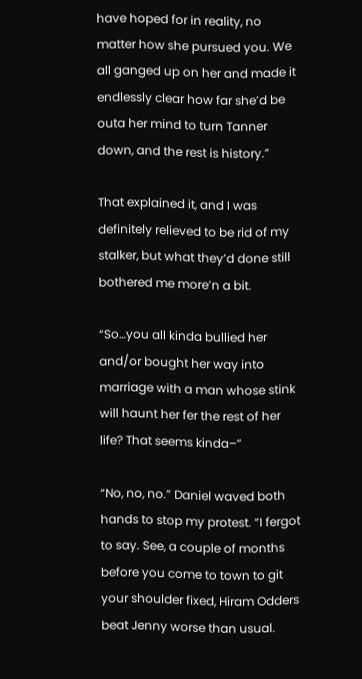have hoped for in reality, no matter how she pursued you. We all ganged up on her and made it endlessly clear how far she’d be outa her mind to turn Tanner down, and the rest is history.”

That explained it, and I was definitely relieved to be rid of my stalker, but what they’d done still bothered me more’n a bit.

“So…you all kinda bullied her and/or bought her way into marriage with a man whose stink will haunt her fer the rest of her life? That seems kinda–”

“No, no, no.” Daniel waved both hands to stop my protest. “I fergot to say. See, a couple of months before you come to town to git your shoulder fixed, Hiram Odders beat Jenny worse than usual.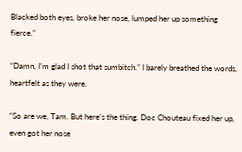Blacked both eyes, broke her nose, lumped her up something fierce.”

“Damn, I’m glad I shot that sumbitch.” I barely breathed the words, heartfelt as they were.

“So are we, Tam. But here’s the thing. Doc Chouteau fixed her up, even got her nose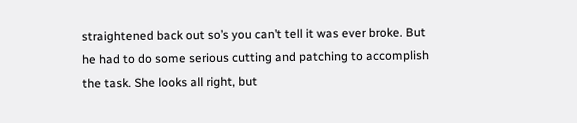straightened back out so’s you can’t tell it was ever broke. But he had to do some serious cutting and patching to accomplish the task. She looks all right, but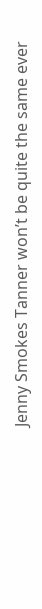Jenny Smokes Tanner won’t be quite the same ever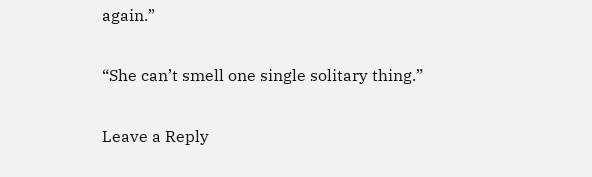again.”

“She can’t smell one single solitary thing.”

Leave a Reply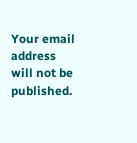Your email address will not be published.